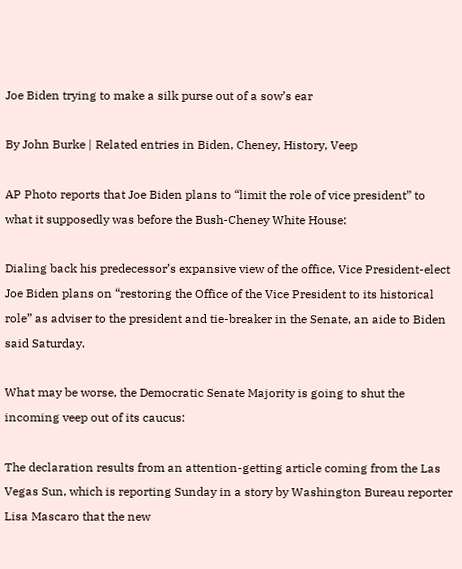Joe Biden trying to make a silk purse out of a sow’s ear

By John Burke | Related entries in Biden, Cheney, History, Veep

AP Photo reports that Joe Biden plans to “limit the role of vice president” to what it supposedly was before the Bush-Cheney White House:

Dialing back his predecessor’s expansive view of the office, Vice President-elect Joe Biden plans on “restoring the Office of the Vice President to its historical role” as adviser to the president and tie-breaker in the Senate, an aide to Biden said Saturday.

What may be worse, the Democratic Senate Majority is going to shut the incoming veep out of its caucus:

The declaration results from an attention-getting article coming from the Las Vegas Sun, which is reporting Sunday in a story by Washington Bureau reporter Lisa Mascaro that the new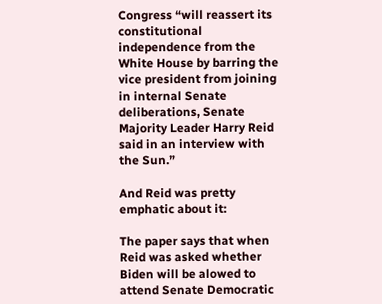Congress “will reassert its constitutional independence from the White House by barring the vice president from joining in internal Senate deliberations, Senate Majority Leader Harry Reid said in an interview with the Sun.”

And Reid was pretty emphatic about it:

The paper says that when Reid was asked whether Biden will be alowed to attend Senate Democratic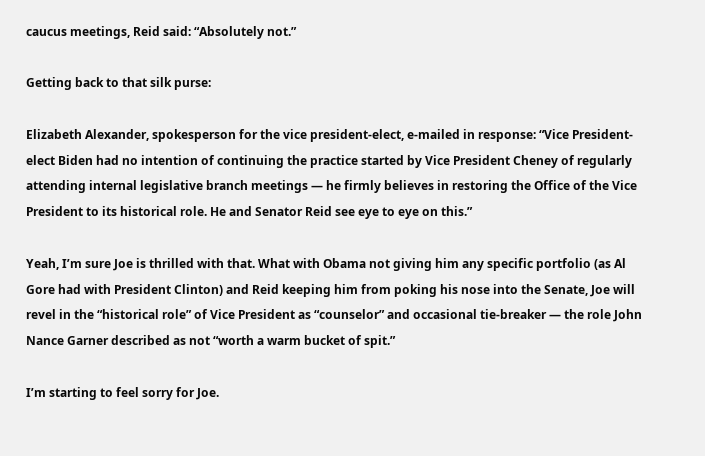caucus meetings, Reid said: “Absolutely not.”

Getting back to that silk purse:

Elizabeth Alexander, spokesperson for the vice president-elect, e-mailed in response: “Vice President-elect Biden had no intention of continuing the practice started by Vice President Cheney of regularly attending internal legislative branch meetings — he firmly believes in restoring the Office of the Vice President to its historical role. He and Senator Reid see eye to eye on this.”

Yeah, I’m sure Joe is thrilled with that. What with Obama not giving him any specific portfolio (as Al Gore had with President Clinton) and Reid keeping him from poking his nose into the Senate, Joe will revel in the “historical role” of Vice President as “counselor” and occasional tie-breaker — the role John Nance Garner described as not “worth a warm bucket of spit.”

I’m starting to feel sorry for Joe.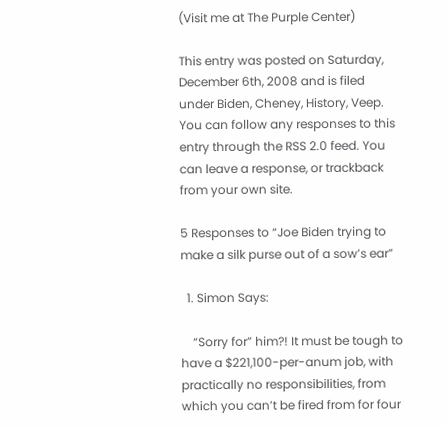(Visit me at The Purple Center)

This entry was posted on Saturday, December 6th, 2008 and is filed under Biden, Cheney, History, Veep. You can follow any responses to this entry through the RSS 2.0 feed. You can leave a response, or trackback from your own site.

5 Responses to “Joe Biden trying to make a silk purse out of a sow’s ear”

  1. Simon Says:

    “Sorry for” him?! It must be tough to have a $221,100-per-anum job, with practically no responsibilities, from which you can’t be fired from for four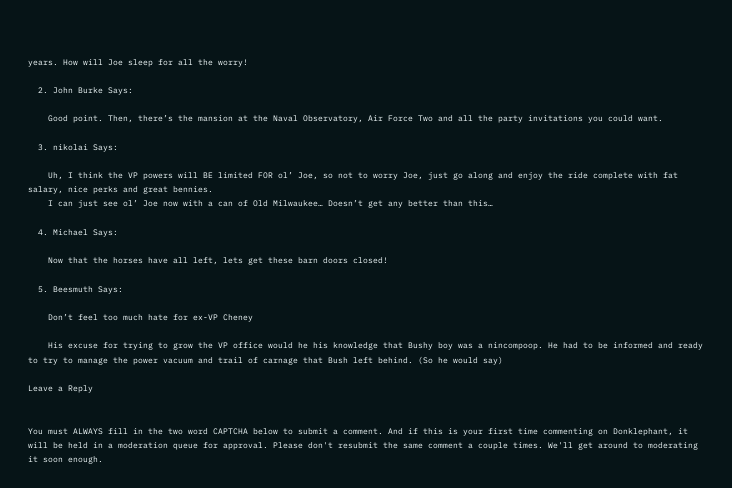years. How will Joe sleep for all the worry!

  2. John Burke Says:

    Good point. Then, there’s the mansion at the Naval Observatory, Air Force Two and all the party invitations you could want.

  3. nikolai Says:

    Uh, I think the VP powers will BE limited FOR ol’ Joe, so not to worry Joe, just go along and enjoy the ride complete with fat salary, nice perks and great bennies.
    I can just see ol’ Joe now with a can of Old Milwaukee… Doesn’t get any better than this…

  4. Michael Says:

    Now that the horses have all left, lets get these barn doors closed!

  5. Beesmuth Says:

    Don’t feel too much hate for ex-VP Cheney

    His excuse for trying to grow the VP office would he his knowledge that Bushy boy was a nincompoop. He had to be informed and ready to try to manage the power vacuum and trail of carnage that Bush left behind. (So he would say)

Leave a Reply


You must ALWAYS fill in the two word CAPTCHA below to submit a comment. And if this is your first time commenting on Donklephant, it will be held in a moderation queue for approval. Please don't resubmit the same comment a couple times. We'll get around to moderating it soon enough.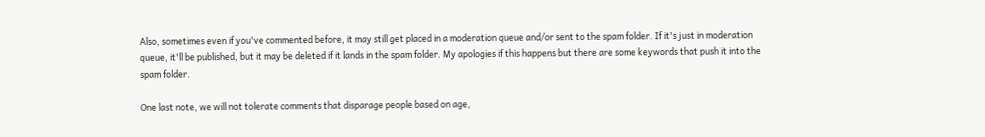Also, sometimes even if you've commented before, it may still get placed in a moderation queue and/or sent to the spam folder. If it's just in moderation queue, it'll be published, but it may be deleted if it lands in the spam folder. My apologies if this happens but there are some keywords that push it into the spam folder.

One last note, we will not tolerate comments that disparage people based on age,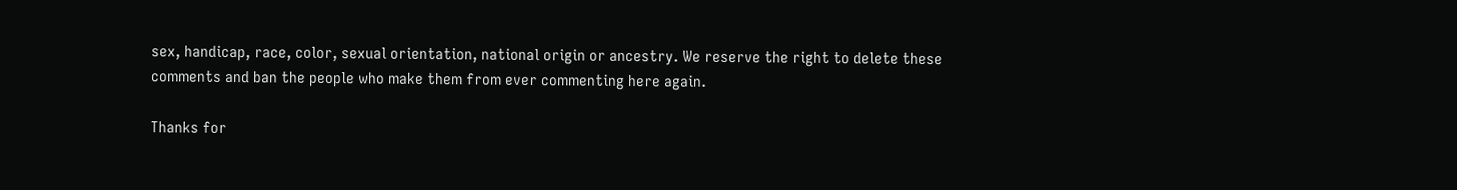sex, handicap, race, color, sexual orientation, national origin or ancestry. We reserve the right to delete these comments and ban the people who make them from ever commenting here again.

Thanks for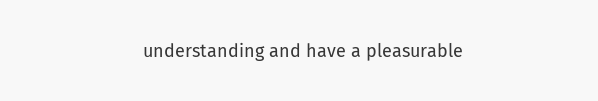understanding and have a pleasurable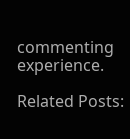commenting experience.

Related Posts: